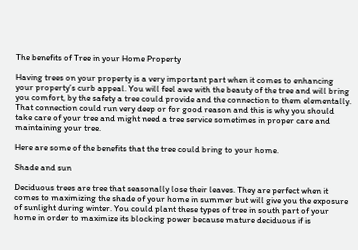The benefits of Tree in your Home Property

Having trees on your property is a very important part when it comes to enhancing your property’s curb appeal. You will feel awe with the beauty of the tree and will bring you comfort, by the safety a tree could provide and the connection to them elementally. That connection could run very deep or for good reason and this is why you should take care of your tree and might need a tree service sometimes in proper care and maintaining your tree.

Here are some of the benefits that the tree could bring to your home.

Shade and sun

Deciduous trees are tree that seasonally lose their leaves. They are perfect when it comes to maximizing the shade of your home in summer but will give you the exposure of sunlight during winter. You could plant these types of tree in south part of your home in order to maximize its blocking power because mature deciduous if is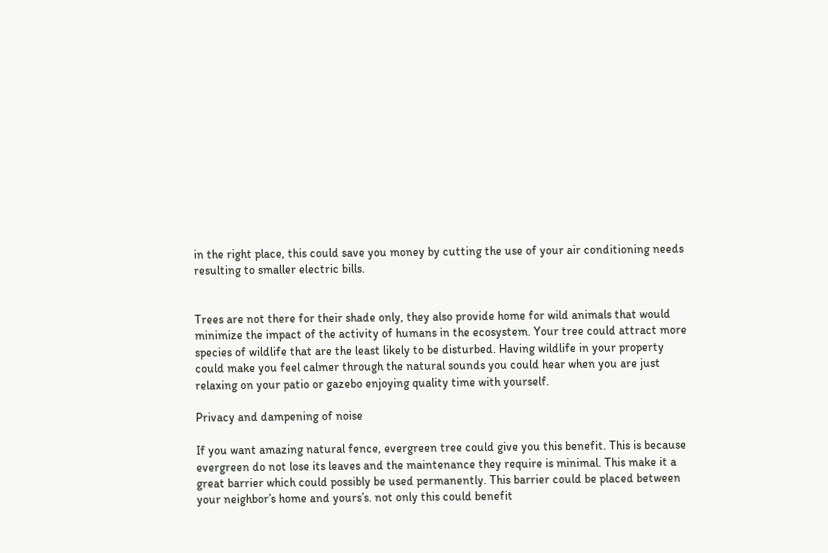in the right place, this could save you money by cutting the use of your air conditioning needs resulting to smaller electric bills.


Trees are not there for their shade only, they also provide home for wild animals that would minimize the impact of the activity of humans in the ecosystem. Your tree could attract more species of wildlife that are the least likely to be disturbed. Having wildlife in your property could make you feel calmer through the natural sounds you could hear when you are just relaxing on your patio or gazebo enjoying quality time with yourself.

Privacy and dampening of noise

If you want amazing natural fence, evergreen tree could give you this benefit. This is because evergreen do not lose its leaves and the maintenance they require is minimal. This make it a great barrier which could possibly be used permanently. This barrier could be placed between your neighbor’s home and yours’s. not only this could benefit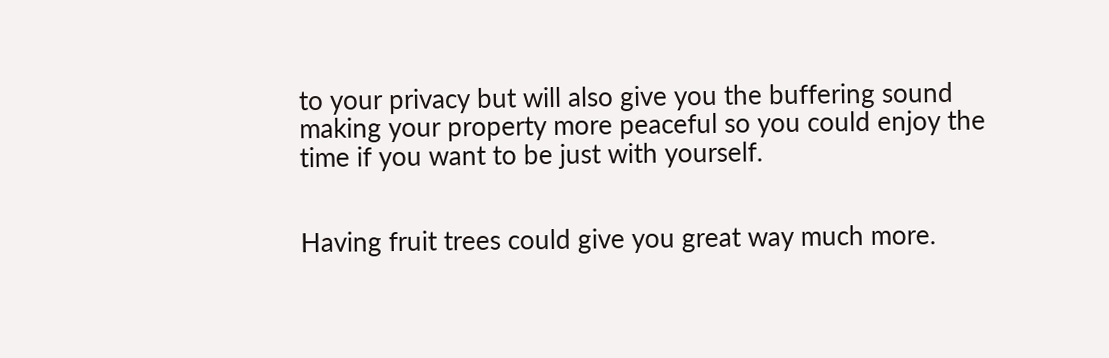to your privacy but will also give you the buffering sound making your property more peaceful so you could enjoy the time if you want to be just with yourself.


Having fruit trees could give you great way much more.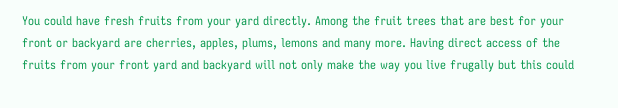You could have fresh fruits from your yard directly. Among the fruit trees that are best for your front or backyard are cherries, apples, plums, lemons and many more. Having direct access of the fruits from your front yard and backyard will not only make the way you live frugally but this could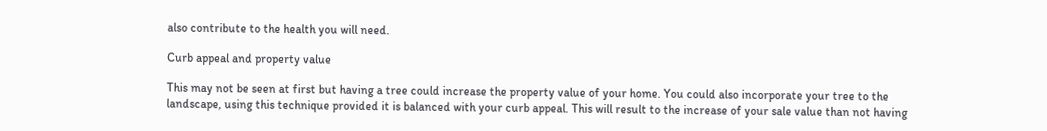also contribute to the health you will need.

Curb appeal and property value

This may not be seen at first but having a tree could increase the property value of your home. You could also incorporate your tree to the landscape, using this technique provided it is balanced with your curb appeal. This will result to the increase of your sale value than not having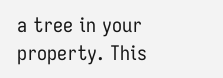a tree in your property. This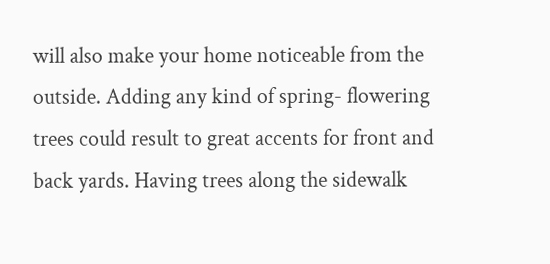will also make your home noticeable from the outside. Adding any kind of spring- flowering trees could result to great accents for front and back yards. Having trees along the sidewalk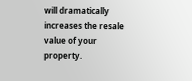will dramatically increases the resale value of your property.